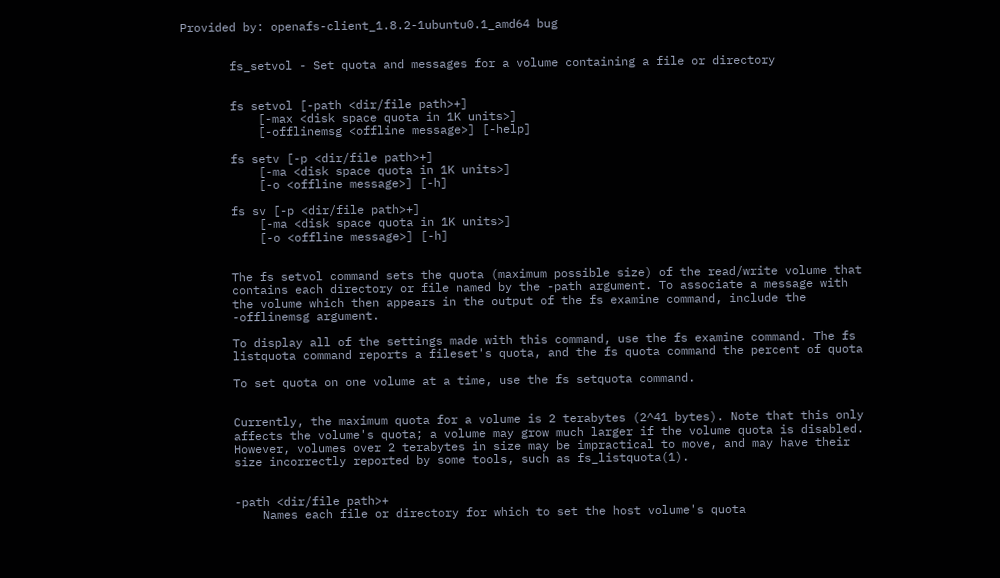Provided by: openafs-client_1.8.2-1ubuntu0.1_amd64 bug


       fs_setvol - Set quota and messages for a volume containing a file or directory


       fs setvol [-path <dir/file path>+]
           [-max <disk space quota in 1K units>]
           [-offlinemsg <offline message>] [-help]

       fs setv [-p <dir/file path>+]
           [-ma <disk space quota in 1K units>]
           [-o <offline message>] [-h]

       fs sv [-p <dir/file path>+]
           [-ma <disk space quota in 1K units>]
           [-o <offline message>] [-h]


       The fs setvol command sets the quota (maximum possible size) of the read/write volume that
       contains each directory or file named by the -path argument. To associate a message with
       the volume which then appears in the output of the fs examine command, include the
       -offlinemsg argument.

       To display all of the settings made with this command, use the fs examine command. The fs
       listquota command reports a fileset's quota, and the fs quota command the percent of quota

       To set quota on one volume at a time, use the fs setquota command.


       Currently, the maximum quota for a volume is 2 terabytes (2^41 bytes). Note that this only
       affects the volume's quota; a volume may grow much larger if the volume quota is disabled.
       However, volumes over 2 terabytes in size may be impractical to move, and may have their
       size incorrectly reported by some tools, such as fs_listquota(1).


       -path <dir/file path>+
           Names each file or directory for which to set the host volume's quota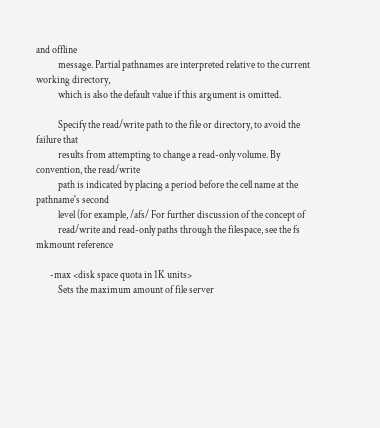and offline
           message. Partial pathnames are interpreted relative to the current working directory,
           which is also the default value if this argument is omitted.

           Specify the read/write path to the file or directory, to avoid the failure that
           results from attempting to change a read-only volume. By convention, the read/write
           path is indicated by placing a period before the cell name at the pathname's second
           level (for example, /afs/ For further discussion of the concept of
           read/write and read-only paths through the filespace, see the fs mkmount reference

       -max <disk space quota in 1K units>
           Sets the maximum amount of file server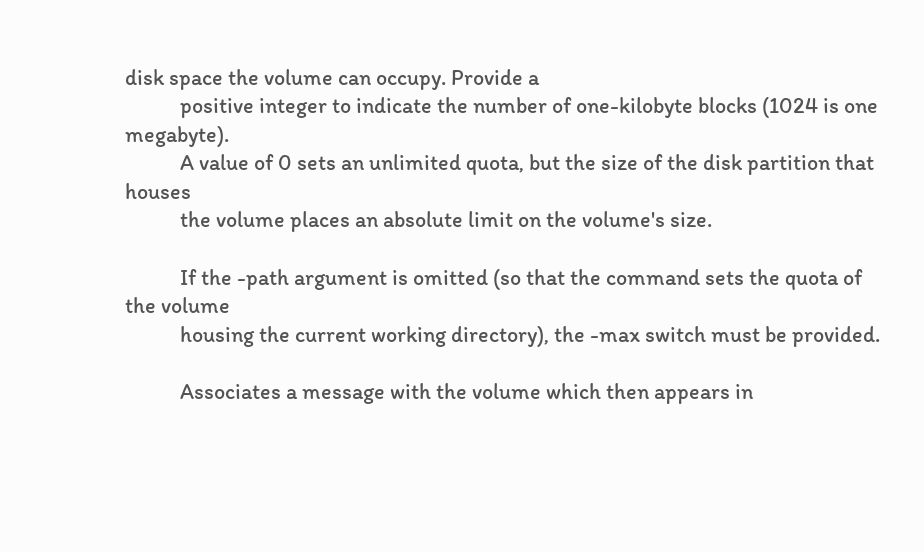disk space the volume can occupy. Provide a
           positive integer to indicate the number of one-kilobyte blocks (1024 is one megabyte).
           A value of 0 sets an unlimited quota, but the size of the disk partition that houses
           the volume places an absolute limit on the volume's size.

           If the -path argument is omitted (so that the command sets the quota of the volume
           housing the current working directory), the -max switch must be provided.

           Associates a message with the volume which then appears in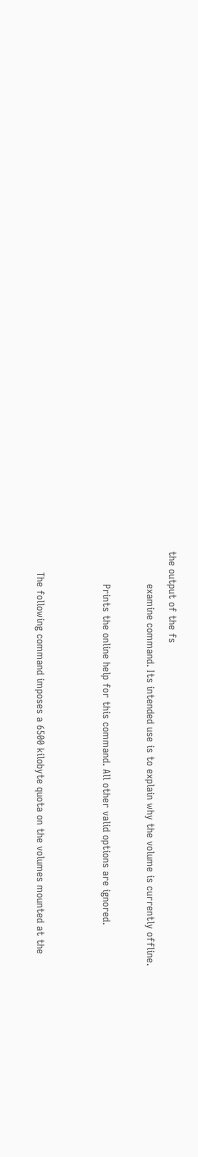the output of the fs
           examine command. Its intended use is to explain why the volume is currently offline.

           Prints the online help for this command. All other valid options are ignored.


       The following command imposes a 6500 kilobyte quota on the volumes mounted at the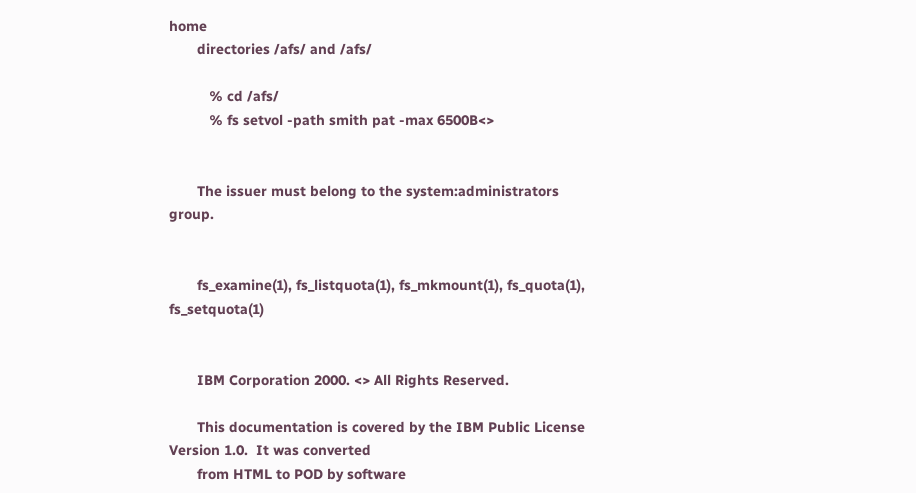home
       directories /afs/ and /afs/

          % cd /afs/
          % fs setvol -path smith pat -max 6500B<>


       The issuer must belong to the system:administrators group.


       fs_examine(1), fs_listquota(1), fs_mkmount(1), fs_quota(1), fs_setquota(1)


       IBM Corporation 2000. <> All Rights Reserved.

       This documentation is covered by the IBM Public License Version 1.0.  It was converted
       from HTML to POD by software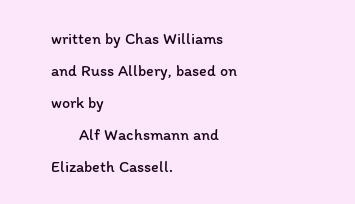written by Chas Williams and Russ Allbery, based on work by
       Alf Wachsmann and Elizabeth Cassell.